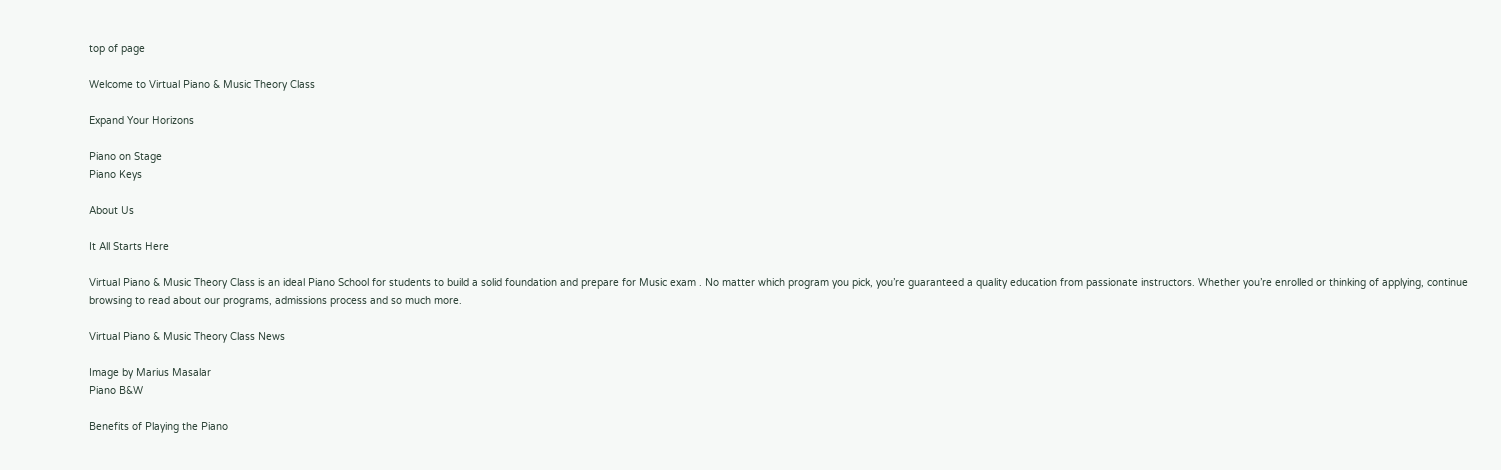top of page

Welcome to Virtual Piano & Music Theory Class

Expand Your Horizons

Piano on Stage
Piano Keys

About Us

It All Starts Here

Virtual Piano & Music Theory Class is an ideal Piano School for students to build a solid foundation and prepare for Music exam . No matter which program you pick, you’re guaranteed a quality education from passionate instructors. Whether you’re enrolled or thinking of applying, continue browsing to read about our programs, admissions process and so much more.

Virtual Piano & Music Theory Class News

Image by Marius Masalar
Piano B&W

Benefits of Playing the Piano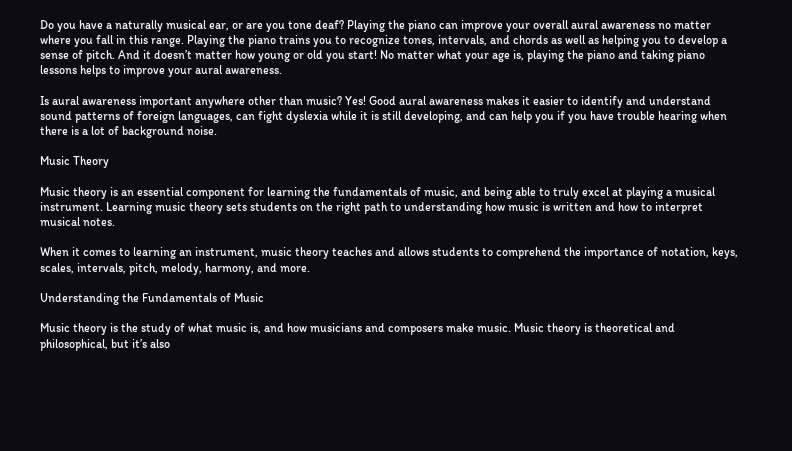Do you have a naturally musical ear, or are you tone deaf? Playing the piano can improve your overall aural awareness no matter where you fall in this range. Playing the piano trains you to recognize tones, intervals, and chords as well as helping you to develop a sense of pitch. And it doesn’t matter how young or old you start! No matter what your age is, playing the piano and taking piano lessons helps to improve your aural awareness.

Is aural awareness important anywhere other than music? Yes! Good aural awareness makes it easier to identify and understand sound patterns of foreign languages, can fight dyslexia while it is still developing, and can help you if you have trouble hearing when there is a lot of background noise.

Music Theory

Music theory is an essential component for learning the fundamentals of music, and being able to truly excel at playing a musical instrument. Learning music theory sets students on the right path to understanding how music is written and how to interpret musical notes.

When it comes to learning an instrument, music theory teaches and allows students to comprehend the importance of notation, keys, scales, intervals, pitch, melody, harmony, and more.

Understanding the Fundamentals of Music

Music theory is the study of what music is, and how musicians and composers make music. Music theory is theoretical and philosophical, but it’s also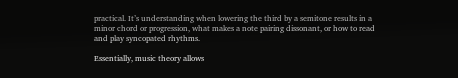practical. It’s understanding when lowering the third by a semitone results in a minor chord or progression, what makes a note pairing dissonant, or how to read and play syncopated rhythms.

Essentially, music theory allows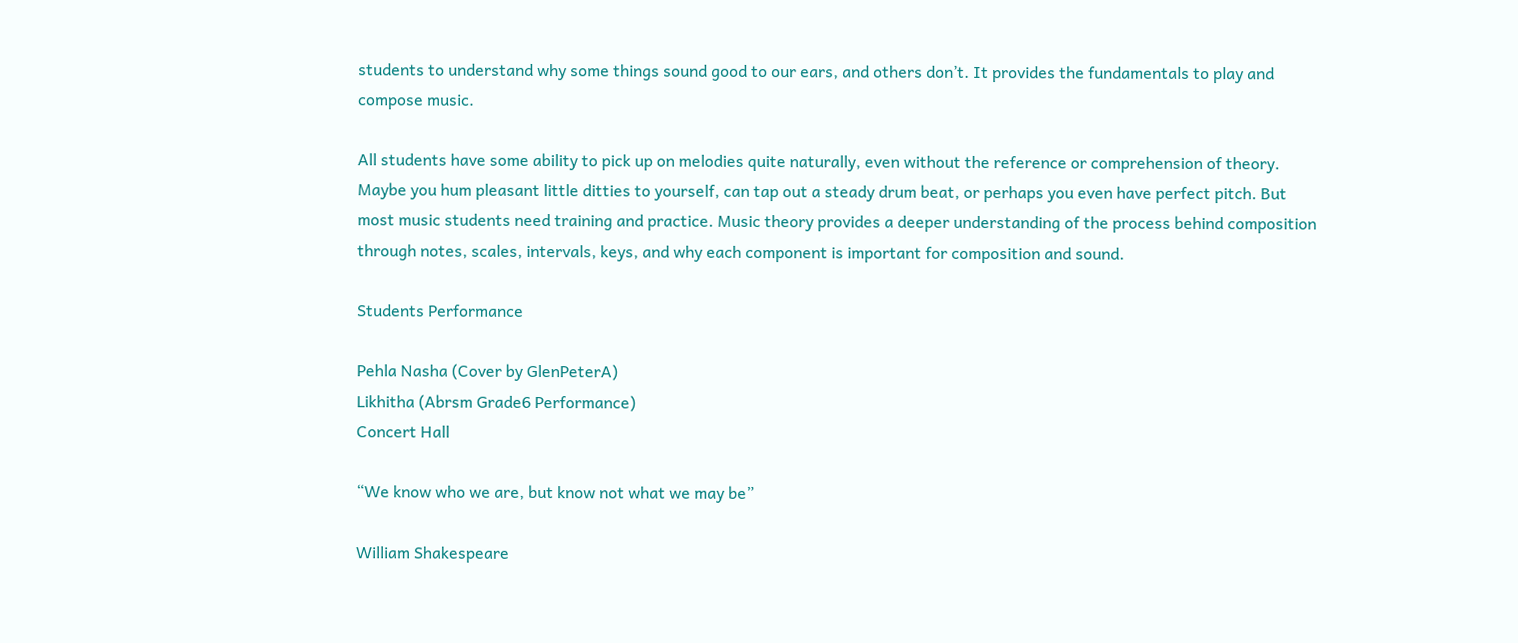students to understand why some things sound good to our ears, and others don’t. It provides the fundamentals to play and compose music.

All students have some ability to pick up on melodies quite naturally, even without the reference or comprehension of theory. Maybe you hum pleasant little ditties to yourself, can tap out a steady drum beat, or perhaps you even have perfect pitch. But most music students need training and practice. Music theory provides a deeper understanding of the process behind composition through notes, scales, intervals, keys, and why each component is important for composition and sound.

Students Performance

Pehla Nasha (Cover by GlenPeterA)
Likhitha (Abrsm Grade6 Performance)
Concert Hall

“We know who we are, but know not what we may be”

William Shakespeare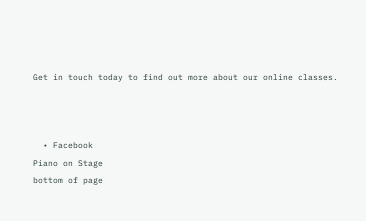Get in touch today to find out more about our online classes.



  • Facebook
Piano on Stage
bottom of page